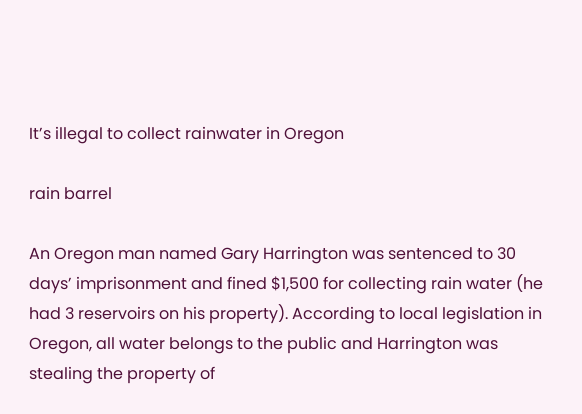It’s illegal to collect rainwater in Oregon

rain barrel

An Oregon man named Gary Harrington was sentenced to 30 days’ imprisonment and fined $1,500 for collecting rain water (he had 3 reservoirs on his property). According to local legislation in Oregon, all water belongs to the public and Harrington was stealing the property of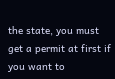the state, you must get a permit at first if you want to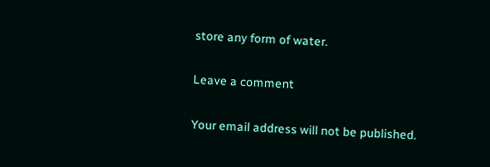store any form of water.

Leave a comment

Your email address will not be published.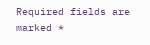Required fields are marked *